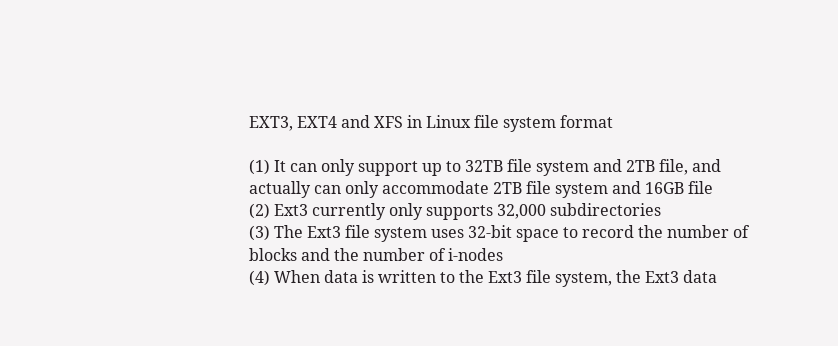EXT3, EXT4 and XFS in Linux file system format

(1) It can only support up to 32TB file system and 2TB file, and actually can only accommodate 2TB file system and 16GB file
(2) Ext3 currently only supports 32,000 subdirectories
(3) The Ext3 file system uses 32-bit space to record the number of blocks and the number of i-nodes
(4) When data is written to the Ext3 file system, the Ext3 data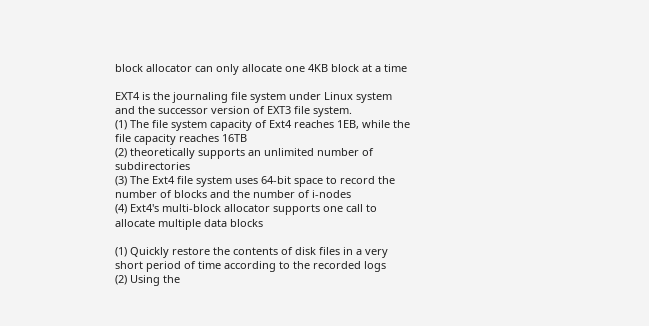block allocator can only allocate one 4KB block at a time

EXT4 is the journaling file system under Linux system and the successor version of EXT3 file system.
(1) The file system capacity of Ext4 reaches 1EB, while the file capacity reaches 16TB
(2) theoretically supports an unlimited number of subdirectories
(3) The Ext4 file system uses 64-bit space to record the number of blocks and the number of i-nodes
(4) Ext4's multi-block allocator supports one call to allocate multiple data blocks

(1) Quickly restore the contents of disk files in a very short period of time according to the recorded logs
(2) Using the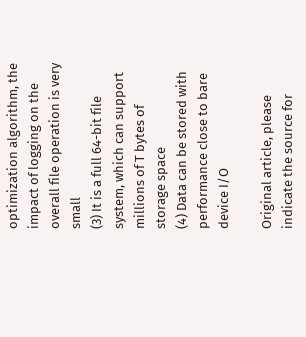optimization algorithm, the impact of logging on the overall file operation is very small
(3) It is a full 64-bit file system, which can support millions of T bytes of storage space
(4) Data can be stored with performance close to bare device I/O

Original article, please indicate the source for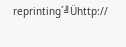reprinting´╝Ühttp://